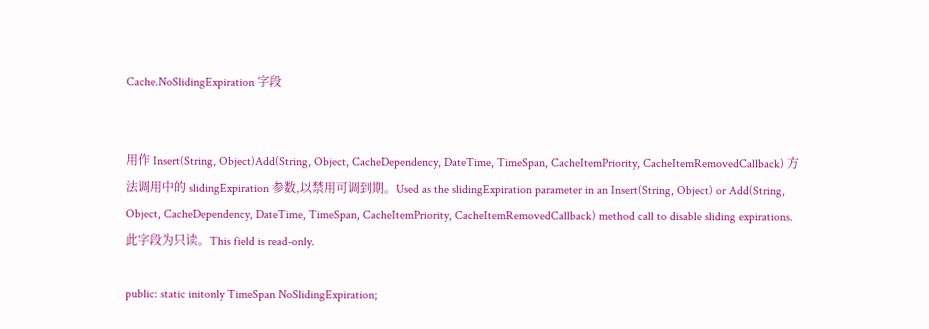Cache.NoSlidingExpiration 字段


用作 Insert(String, Object)Add(String, Object, CacheDependency, DateTime, TimeSpan, CacheItemPriority, CacheItemRemovedCallback) 方法调用中的 slidingExpiration 参数,以禁用可调到期。Used as the slidingExpiration parameter in an Insert(String, Object) or Add(String, Object, CacheDependency, DateTime, TimeSpan, CacheItemPriority, CacheItemRemovedCallback) method call to disable sliding expirations. 此字段为只读。This field is read-only.

public: static initonly TimeSpan NoSlidingExpiration;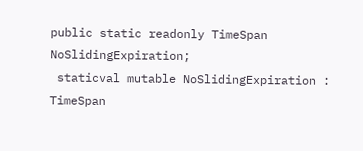public static readonly TimeSpan NoSlidingExpiration;
 staticval mutable NoSlidingExpiration : TimeSpan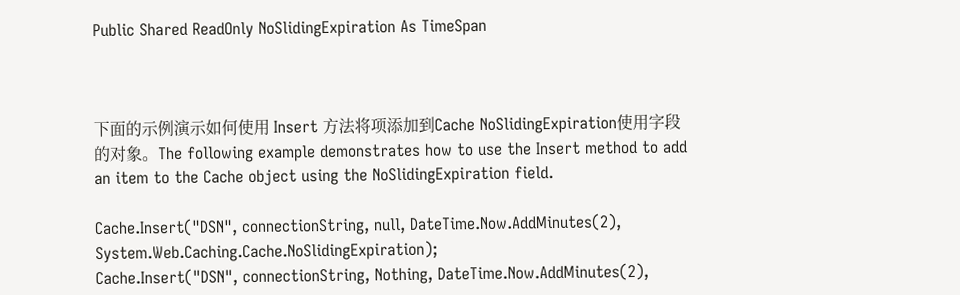Public Shared ReadOnly NoSlidingExpiration As TimeSpan



下面的示例演示如何使用 Insert 方法将项添加到Cache NoSlidingExpiration使用字段的对象。The following example demonstrates how to use the Insert method to add an item to the Cache object using the NoSlidingExpiration field.

Cache.Insert("DSN", connectionString, null, DateTime.Now.AddMinutes(2), System.Web.Caching.Cache.NoSlidingExpiration);
Cache.Insert("DSN", connectionString, Nothing, DateTime.Now.AddMinutes(2),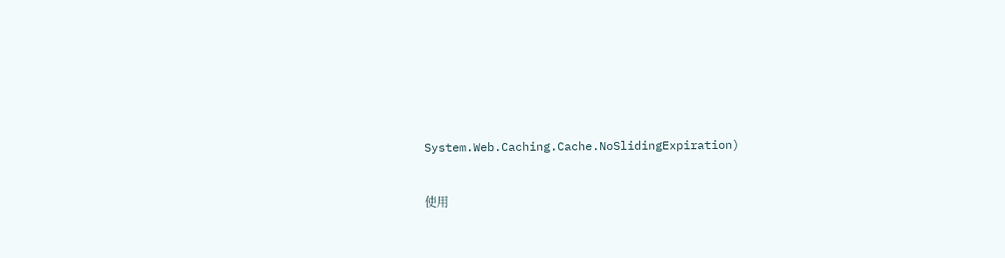System.Web.Caching.Cache.NoSlidingExpiration)


使用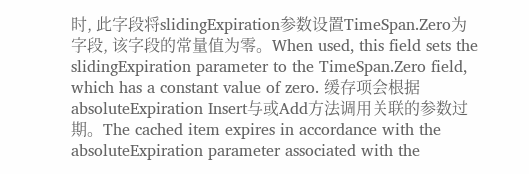时, 此字段将slidingExpiration参数设置TimeSpan.Zero为字段, 该字段的常量值为零。When used, this field sets the slidingExpiration parameter to the TimeSpan.Zero field, which has a constant value of zero. 缓存项会根据absoluteExpiration Insert与或Add方法调用关联的参数过期。The cached item expires in accordance with the absoluteExpiration parameter associated with the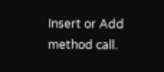Insert or Add method call.